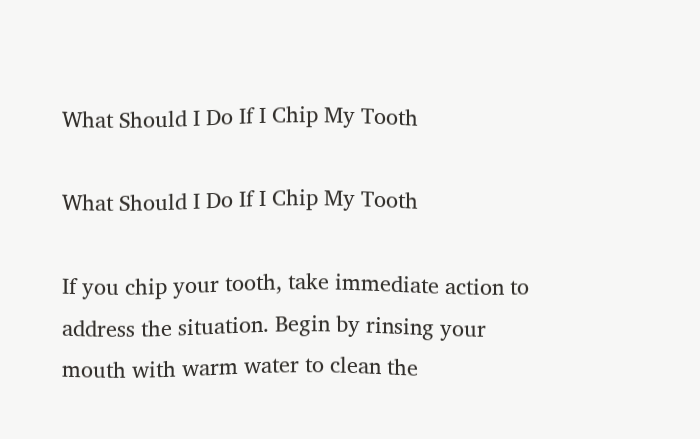What Should I Do If I Chip My Tooth

What Should I Do If I Chip My Tooth

If you chip your tooth, take immediate action to address the situation. Begin by rinsing your mouth with warm water to clean the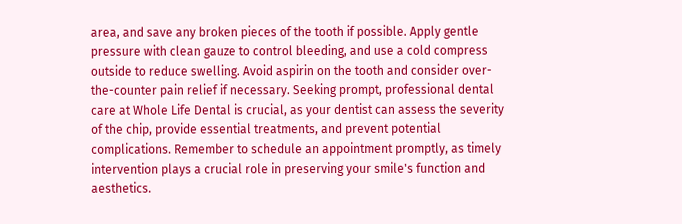area, and save any broken pieces of the tooth if possible. Apply gentle pressure with clean gauze to control bleeding, and use a cold compress outside to reduce swelling. Avoid aspirin on the tooth and consider over-the-counter pain relief if necessary. Seeking prompt, professional dental care at Whole Life Dental is crucial, as your dentist can assess the severity of the chip, provide essential treatments, and prevent potential complications. Remember to schedule an appointment promptly, as timely intervention plays a crucial role in preserving your smile's function and aesthetics.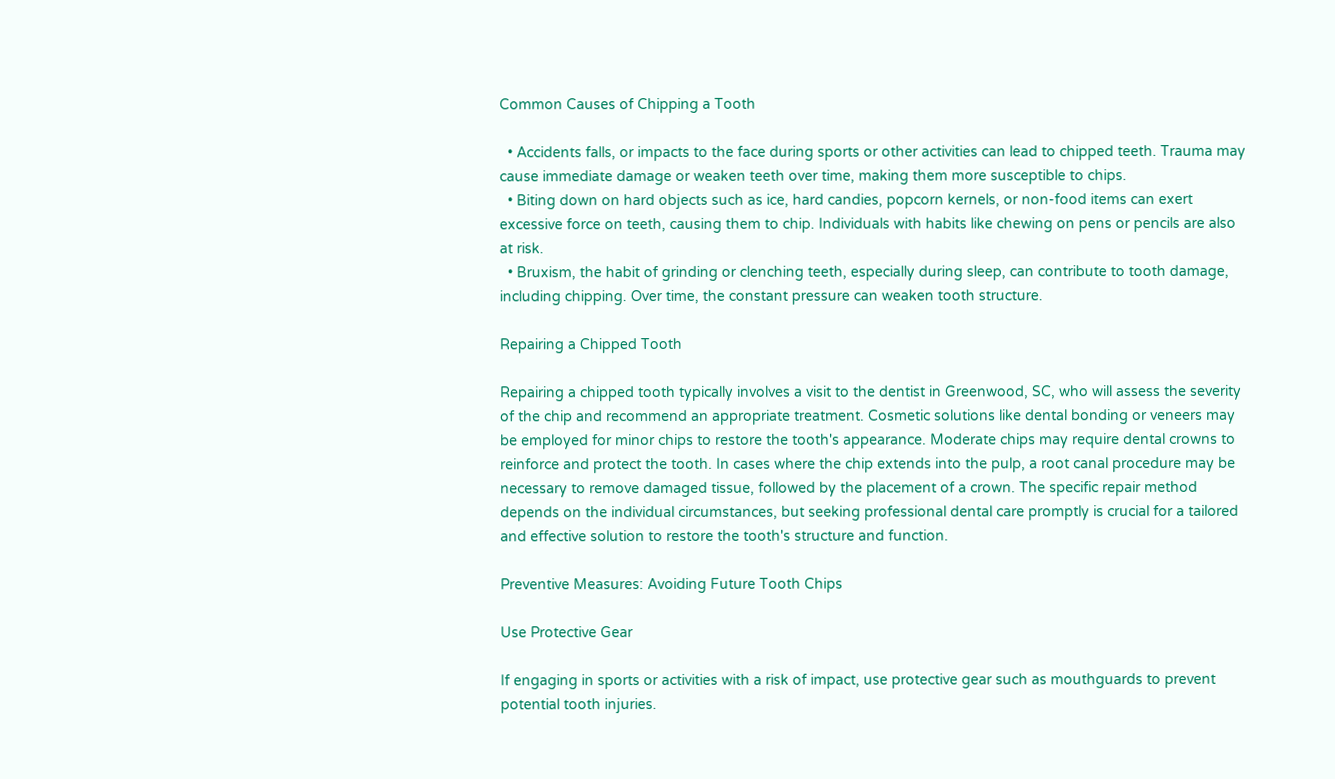Common Causes of Chipping a Tooth

  • Accidents falls, or impacts to the face during sports or other activities can lead to chipped teeth. Trauma may cause immediate damage or weaken teeth over time, making them more susceptible to chips.
  • Biting down on hard objects such as ice, hard candies, popcorn kernels, or non-food items can exert excessive force on teeth, causing them to chip. Individuals with habits like chewing on pens or pencils are also at risk.
  • Bruxism, the habit of grinding or clenching teeth, especially during sleep, can contribute to tooth damage, including chipping. Over time, the constant pressure can weaken tooth structure.

Repairing a Chipped Tooth

Repairing a chipped tooth typically involves a visit to the dentist in Greenwood, SC, who will assess the severity of the chip and recommend an appropriate treatment. Cosmetic solutions like dental bonding or veneers may be employed for minor chips to restore the tooth's appearance. Moderate chips may require dental crowns to reinforce and protect the tooth. In cases where the chip extends into the pulp, a root canal procedure may be necessary to remove damaged tissue, followed by the placement of a crown. The specific repair method depends on the individual circumstances, but seeking professional dental care promptly is crucial for a tailored and effective solution to restore the tooth's structure and function.

Preventive Measures: Avoiding Future Tooth Chips

Use Protective Gear

If engaging in sports or activities with a risk of impact, use protective gear such as mouthguards to prevent potential tooth injuries.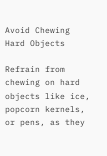Avoid Chewing Hard Objects

Refrain from chewing on hard objects like ice, popcorn kernels, or pens, as they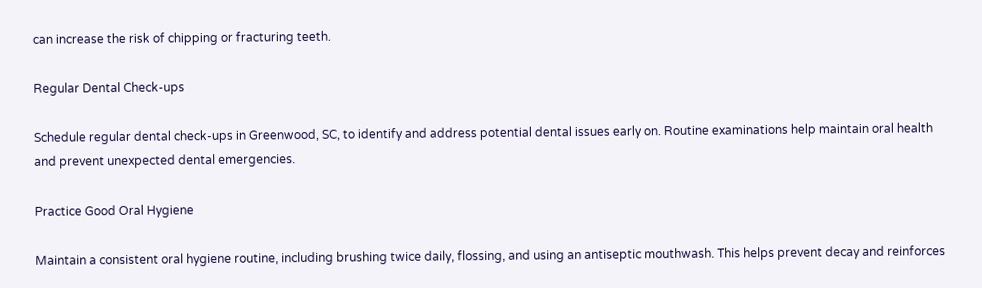can increase the risk of chipping or fracturing teeth.

Regular Dental Check-ups

Schedule regular dental check-ups in Greenwood, SC, to identify and address potential dental issues early on. Routine examinations help maintain oral health and prevent unexpected dental emergencies.

Practice Good Oral Hygiene

Maintain a consistent oral hygiene routine, including brushing twice daily, flossing, and using an antiseptic mouthwash. This helps prevent decay and reinforces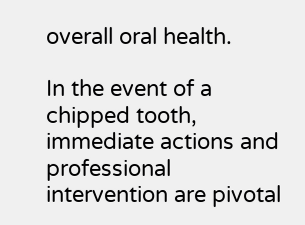overall oral health.

In the event of a chipped tooth, immediate actions and professional intervention are pivotal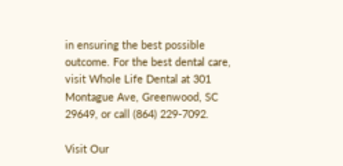in ensuring the best possible outcome. For the best dental care, visit Whole Life Dental at 301 Montague Ave, Greenwood, SC 29649, or call (864) 229-7092.

Visit Our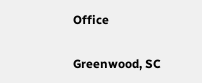Office

Greenwood, SC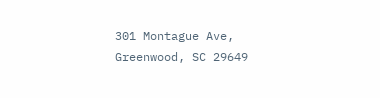301 Montague Ave, Greenwood, SC 29649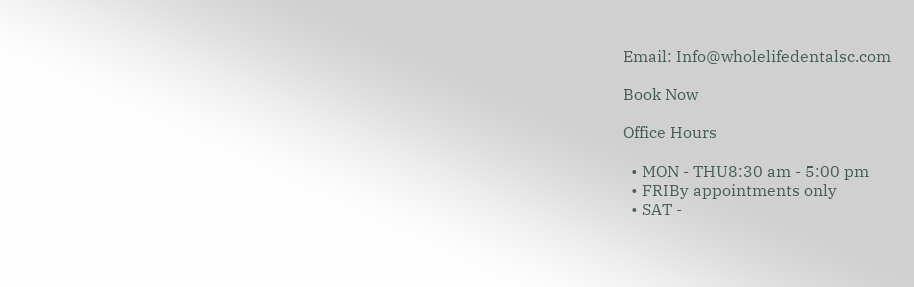Email: Info@wholelifedentalsc.com

Book Now

Office Hours

  • MON - THU8:30 am - 5:00 pm
  • FRIBy appointments only
  • SAT -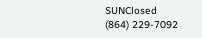SUNClosed
(864) 229-7092